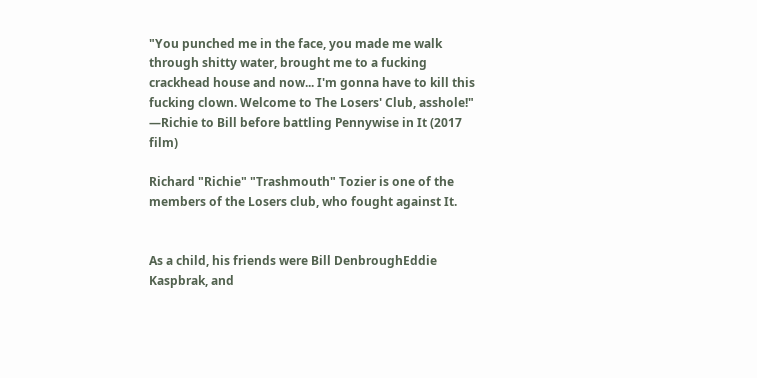"You punched me in the face, you made me walk through shitty water, brought me to a fucking crackhead house and now... I'm gonna have to kill this fucking clown. Welcome to The Losers' Club, asshole!"
—Richie to Bill before battling Pennywise in It (2017 film)

Richard "Richie" "Trashmouth" Tozier is one of the members of the Losers club, who fought against It.


As a child, his friends were Bill DenbroughEddie Kaspbrak, and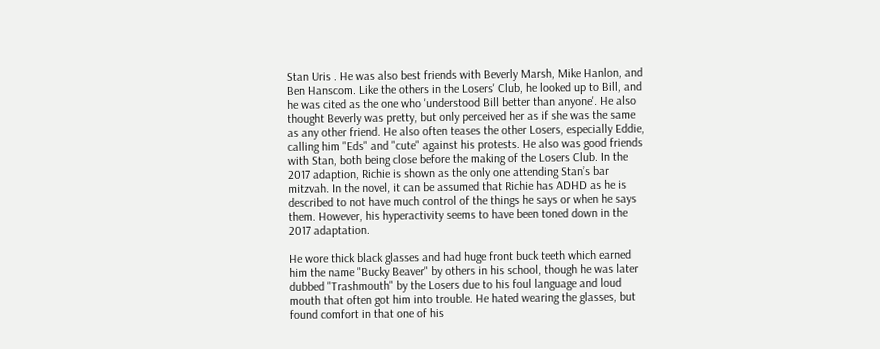Stan Uris . He was also best friends with Beverly Marsh, Mike Hanlon, and Ben Hanscom. Like the others in the Losers' Club, he looked up to Bill, and he was cited as the one who 'understood Bill better than anyone'. He also thought Beverly was pretty, but only perceived her as if she was the same as any other friend. He also often teases the other Losers, especially Eddie, calling him "Eds" and "cute" against his protests. He also was good friends with Stan, both being close before the making of the Losers Club. In the 2017 adaption, Richie is shown as the only one attending Stan’s bar mitzvah. In the novel, it can be assumed that Richie has ADHD as he is described to not have much control of the things he says or when he says them. However, his hyperactivity seems to have been toned down in the 2017 adaptation.

He wore thick black glasses and had huge front buck teeth which earned him the name "Bucky Beaver" by others in his school, though he was later dubbed "Trashmouth" by the Losers due to his foul language and loud mouth that often got him into trouble. He hated wearing the glasses, but found comfort in that one of his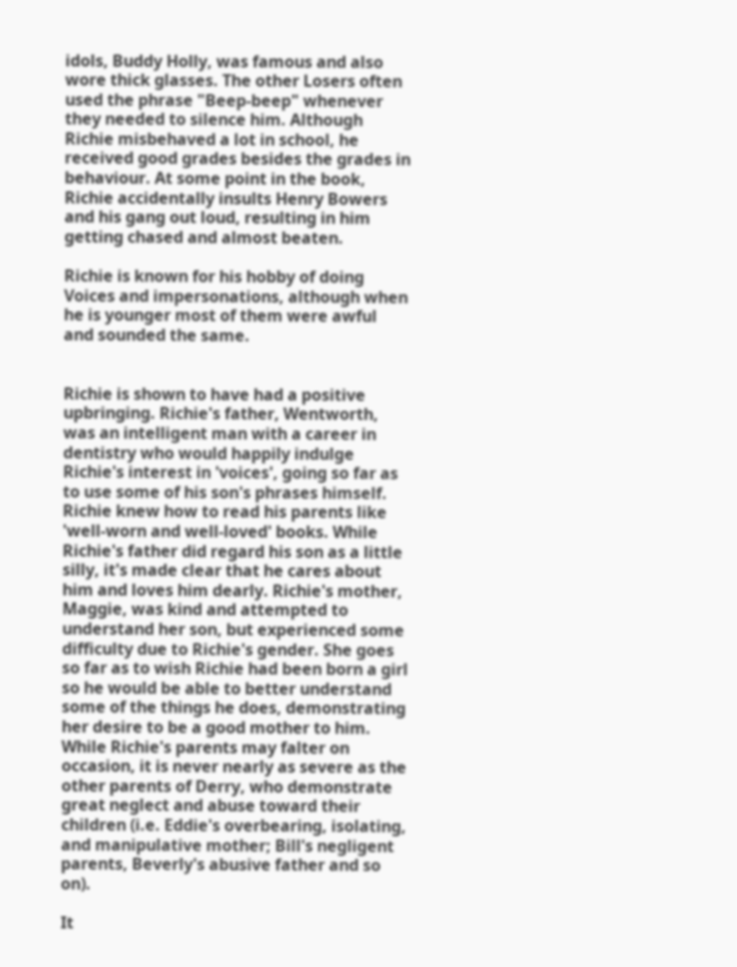idols, Buddy Holly, was famous and also wore thick glasses. The other Losers often used the phrase "Beep-beep" whenever they needed to silence him. Although Richie misbehaved a lot in school, he received good grades besides the grades in behaviour. At some point in the book, Richie accidentally insults Henry Bowers and his gang out loud, resulting in him getting chased and almost beaten.

Richie is known for his hobby of doing Voices and impersonations, although when he is younger most of them were awful and sounded the same.


Richie is shown to have had a positive upbringing. Richie's father, Wentworth, was an intelligent man with a career in dentistry who would happily indulge Richie's interest in 'voices', going so far as to use some of his son's phrases himself. Richie knew how to read his parents like 'well-worn and well-loved' books. While Richie's father did regard his son as a little silly, it's made clear that he cares about him and loves him dearly. Richie's mother, Maggie, was kind and attempted to understand her son, but experienced some difficulty due to Richie's gender. She goes so far as to wish Richie had been born a girl so he would be able to better understand some of the things he does, demonstrating her desire to be a good mother to him. While Richie's parents may falter on occasion, it is never nearly as severe as the other parents of Derry, who demonstrate great neglect and abuse toward their children (i.e. Eddie's overbearing, isolating, and manipulative mother; Bill's negligent parents, Beverly's abusive father and so on).

It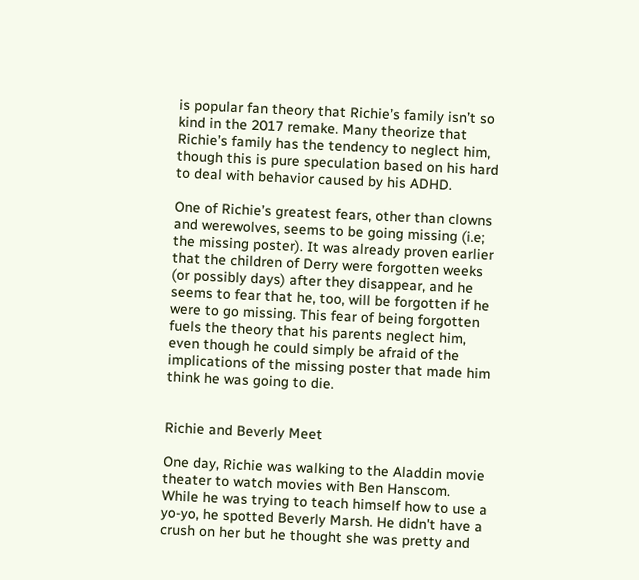is popular fan theory that Richie’s family isn’t so kind in the 2017 remake. Many theorize that Richie’s family has the tendency to neglect him, though this is pure speculation based on his hard to deal with behavior caused by his ADHD.

One of Richie’s greatest fears, other than clowns and werewolves, seems to be going missing (i.e; the missing poster). It was already proven earlier that the children of Derry were forgotten weeks (or possibly days) after they disappear, and he seems to fear that he, too, will be forgotten if he were to go missing. This fear of being forgotten fuels the theory that his parents neglect him, even though he could simply be afraid of the implications of the missing poster that made him think he was going to die.


Richie and Beverly Meet

One day, Richie was walking to the Aladdin movie theater to watch movies with Ben Hanscom. While he was trying to teach himself how to use a yo-yo, he spotted Beverly Marsh. He didn't have a crush on her but he thought she was pretty and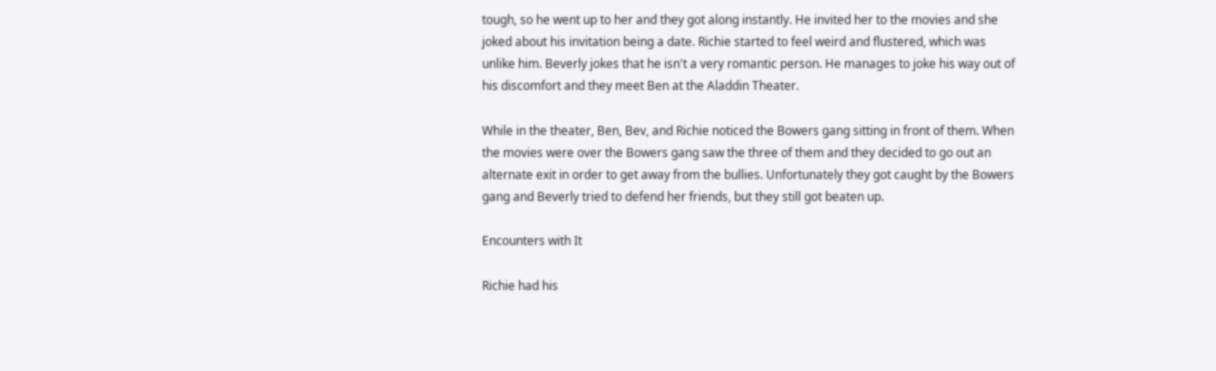tough, so he went up to her and they got along instantly. He invited her to the movies and she joked about his invitation being a date. Richie started to feel weird and flustered, which was unlike him. Beverly jokes that he isn't a very romantic person. He manages to joke his way out of his discomfort and they meet Ben at the Aladdin Theater.

While in the theater, Ben, Bev, and Richie noticed the Bowers gang sitting in front of them. When the movies were over the Bowers gang saw the three of them and they decided to go out an alternate exit in order to get away from the bullies. Unfortunately they got caught by the Bowers gang and Beverly tried to defend her friends, but they still got beaten up.

Encounters with It

Richie had his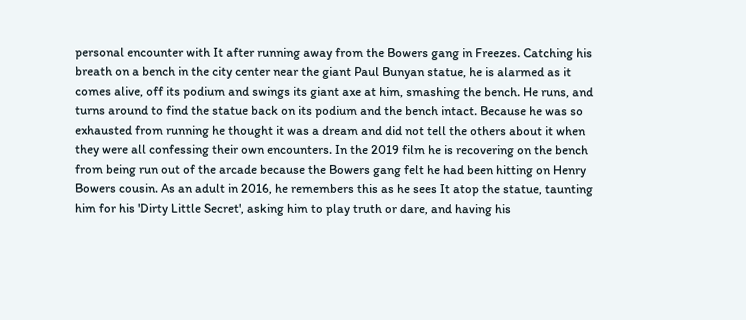personal encounter with It after running away from the Bowers gang in Freezes. Catching his breath on a bench in the city center near the giant Paul Bunyan statue, he is alarmed as it comes alive, off its podium and swings its giant axe at him, smashing the bench. He runs, and turns around to find the statue back on its podium and the bench intact. Because he was so exhausted from running he thought it was a dream and did not tell the others about it when they were all confessing their own encounters. In the 2019 film he is recovering on the bench from being run out of the arcade because the Bowers gang felt he had been hitting on Henry Bowers cousin. As an adult in 2016, he remembers this as he sees It atop the statue, taunting him for his 'Dirty Little Secret', asking him to play truth or dare, and having his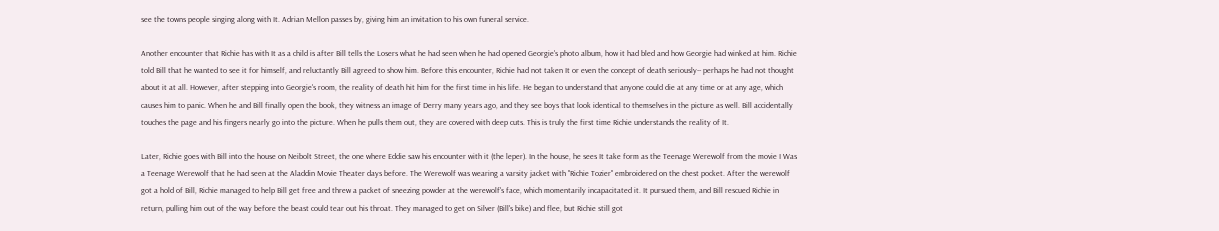see the towns people singing along with It. Adrian Mellon passes by, giving him an invitation to his own funeral service.

Another encounter that Richie has with It as a child is after Bill tells the Losers what he had seen when he had opened Georgie's photo album, how it had bled and how Georgie had winked at him. Richie told Bill that he wanted to see it for himself, and reluctantly Bill agreed to show him. Before this encounter, Richie had not taken It or even the concept of death seriously-- perhaps he had not thought about it at all. However, after stepping into Georgie's room, the reality of death hit him for the first time in his life. He began to understand that anyone could die at any time or at any age, which causes him to panic. When he and Bill finally open the book, they witness an image of Derry many years ago, and they see boys that look identical to themselves in the picture as well. Bill accidentally touches the page and his fingers nearly go into the picture. When he pulls them out, they are covered with deep cuts. This is truly the first time Richie understands the reality of It.

Later, Richie goes with Bill into the house on Neibolt Street, the one where Eddie saw his encounter with it (the leper). In the house, he sees It take form as the Teenage Werewolf from the movie I Was a Teenage Werewolf that he had seen at the Aladdin Movie Theater days before. The Werewolf was wearing a varsity jacket with "Richie Tozier" embroidered on the chest pocket. After the werewolf got a hold of Bill, Richie managed to help Bill get free and threw a packet of sneezing powder at the werewolf's face, which momentarily incapacitated it. It pursued them, and Bill rescued Richie in return, pulling him out of the way before the beast could tear out his throat. They managed to get on Silver (Bill's bike) and flee, but Richie still got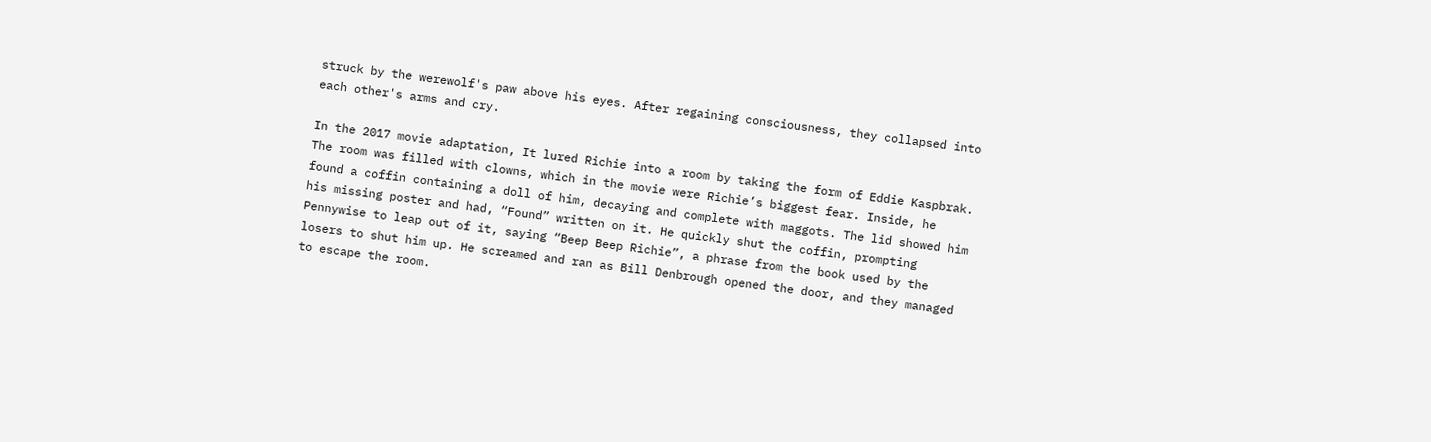struck by the werewolf's paw above his eyes. After regaining consciousness, they collapsed into each other's arms and cry.

In the 2017 movie adaptation, It lured Richie into a room by taking the form of Eddie Kaspbrak. The room was filled with clowns, which in the movie were Richie’s biggest fear. Inside, he found a coffin containing a doll of him, decaying and complete with maggots. The lid showed him his missing poster and had, “Found” written on it. He quickly shut the coffin, prompting Pennywise to leap out of it, saying “Beep Beep Richie”, a phrase from the book used by the losers to shut him up. He screamed and ran as Bill Denbrough opened the door, and they managed to escape the room.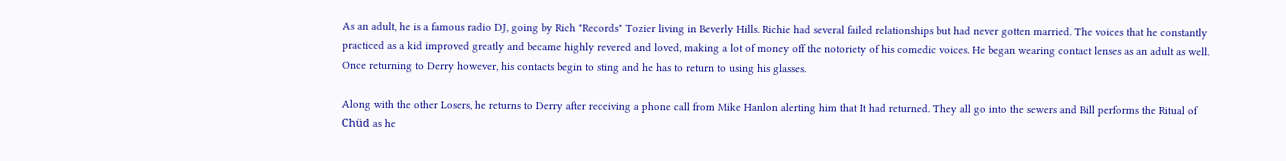As an adult, he is a famous radio DJ, going by Rich "Records" Tozier living in Beverly Hills. Richie had several failed relationships but had never gotten married. The voices that he constantly practiced as a kid improved greatly and became highly revered and loved, making a lot of money off the notoriety of his comedic voices. He began wearing contact lenses as an adult as well. Once returning to Derry however, his contacts begin to sting and he has to return to using his glasses.

Along with the other Losers, he returns to Derry after receiving a phone call from Mike Hanlon alerting him that It had returned. They all go into the sewers and Bill performs the Ritual of Chüd as he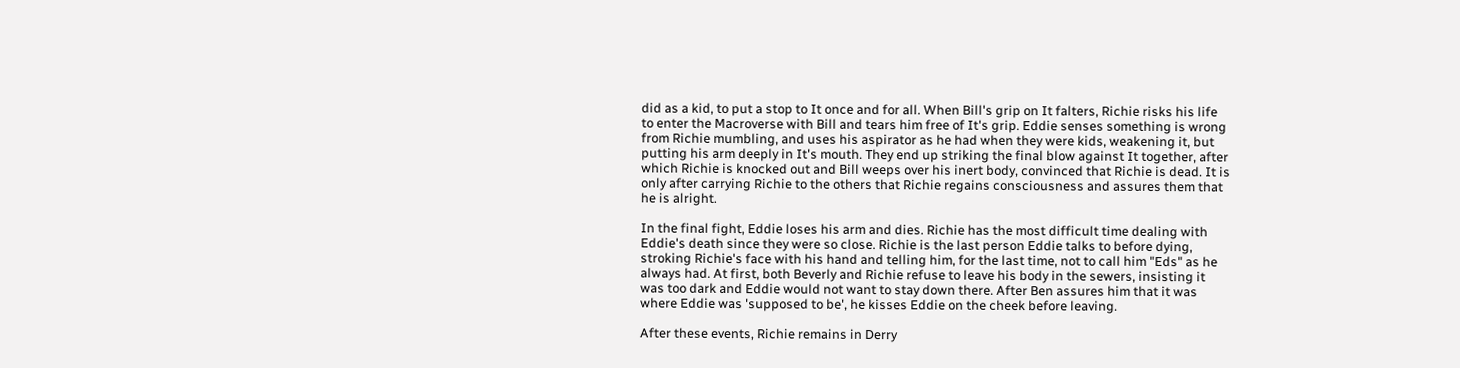did as a kid, to put a stop to It once and for all. When Bill's grip on It falters, Richie risks his life to enter the Macroverse with Bill and tears him free of It's grip. Eddie senses something is wrong from Richie mumbling, and uses his aspirator as he had when they were kids, weakening it, but putting his arm deeply in It's mouth. They end up striking the final blow against It together, after which Richie is knocked out and Bill weeps over his inert body, convinced that Richie is dead. It is only after carrying Richie to the others that Richie regains consciousness and assures them that he is alright.

In the final fight, Eddie loses his arm and dies. Richie has the most difficult time dealing with Eddie's death since they were so close. Richie is the last person Eddie talks to before dying, stroking Richie's face with his hand and telling him, for the last time, not to call him "Eds" as he always had. At first, both Beverly and Richie refuse to leave his body in the sewers, insisting it was too dark and Eddie would not want to stay down there. After Ben assures him that it was where Eddie was 'supposed to be', he kisses Eddie on the cheek before leaving.

After these events, Richie remains in Derry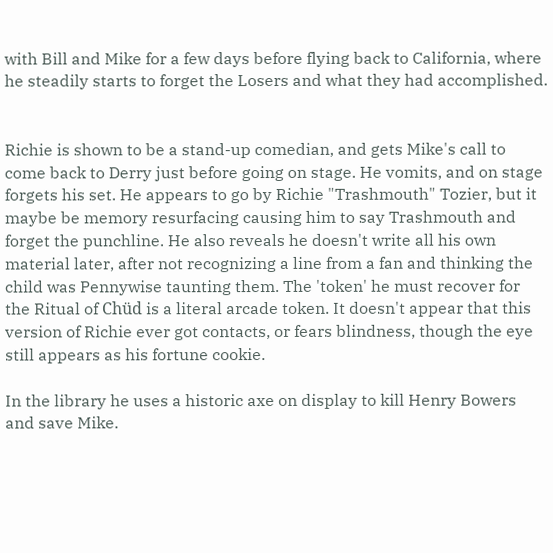with Bill and Mike for a few days before flying back to California, where he steadily starts to forget the Losers and what they had accomplished.


Richie is shown to be a stand-up comedian, and gets Mike's call to come back to Derry just before going on stage. He vomits, and on stage forgets his set. He appears to go by Richie "Trashmouth" Tozier, but it maybe be memory resurfacing causing him to say Trashmouth and forget the punchline. He also reveals he doesn't write all his own material later, after not recognizing a line from a fan and thinking the child was Pennywise taunting them. The 'token' he must recover for the Ritual of Chüd is a literal arcade token. It doesn't appear that this version of Richie ever got contacts, or fears blindness, though the eye still appears as his fortune cookie.

In the library he uses a historic axe on display to kill Henry Bowers and save Mike.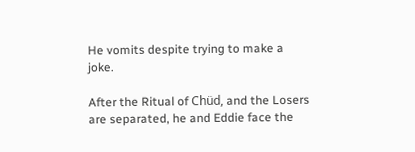He vomits despite trying to make a joke.

After the Ritual of Chüd, and the Losers are separated, he and Eddie face the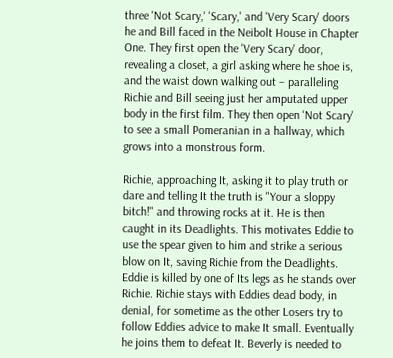three 'Not Scary,' 'Scary,' and 'Very Scary' doors he and Bill faced in the Neibolt House in Chapter One. They first open the 'Very Scary' door, revealing a closet, a girl asking where he shoe is, and the waist down walking out – paralleling Richie and Bill seeing just her amputated upper body in the first film. They then open 'Not Scary' to see a small Pomeranian in a hallway, which grows into a monstrous form.

Richie, approaching It, asking it to play truth or dare and telling It the truth is "Your a sloppy bitch!" and throwing rocks at it. He is then caught in its Deadlights. This motivates Eddie to use the spear given to him and strike a serious blow on It, saving Richie from the Deadlights. Eddie is killed by one of Its legs as he stands over Richie. Richie stays with Eddies dead body, in denial, for sometime as the other Losers try to follow Eddies advice to make It small. Eventually he joins them to defeat It. Beverly is needed to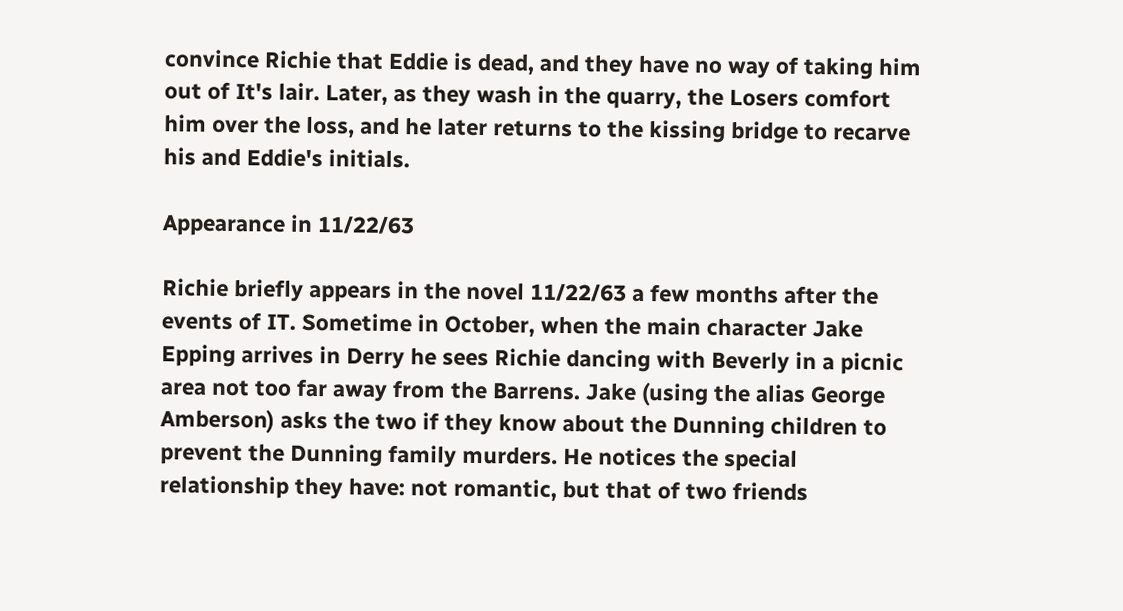convince Richie that Eddie is dead, and they have no way of taking him out of It's lair. Later, as they wash in the quarry, the Losers comfort him over the loss, and he later returns to the kissing bridge to recarve his and Eddie's initials.

Appearance in 11/22/63

Richie briefly appears in the novel 11/22/63 a few months after the events of IT. Sometime in October, when the main character Jake Epping arrives in Derry he sees Richie dancing with Beverly in a picnic area not too far away from the Barrens. Jake (using the alias George Amberson) asks the two if they know about the Dunning children to prevent the Dunning family murders. He notices the special relationship they have: not romantic, but that of two friends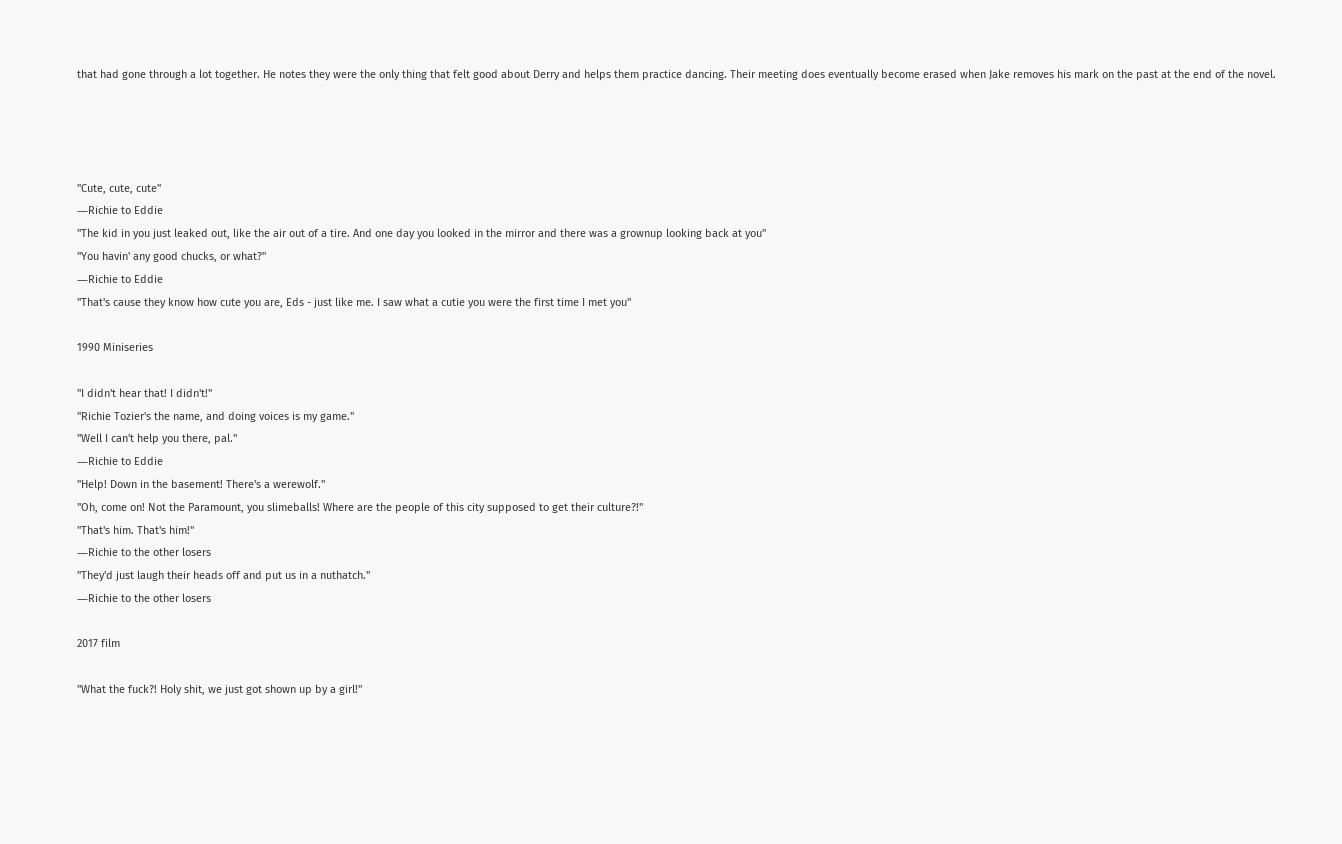that had gone through a lot together. He notes they were the only thing that felt good about Derry and helps them practice dancing. Their meeting does eventually become erased when Jake removes his mark on the past at the end of the novel.




"Cute, cute, cute"
―Richie to Eddie
"The kid in you just leaked out, like the air out of a tire. And one day you looked in the mirror and there was a grownup looking back at you"
"You havin' any good chucks, or what?"
―Richie to Eddie
"That's cause they know how cute you are, Eds - just like me. I saw what a cutie you were the first time I met you"

1990 Miniseries

"I didn't hear that! I didn't!"
"Richie Tozier's the name, and doing voices is my game."
"Well I can't help you there, pal."
―Richie to Eddie
"Help! Down in the basement! There's a werewolf."
"Oh, come on! Not the Paramount, you slimeballs! Where are the people of this city supposed to get their culture?!"
"That's him. That's him!"
―Richie to the other losers
"They'd just laugh their heads off and put us in a nuthatch."
―Richie to the other losers

2017 film

"What the fuck?! Holy shit, we just got shown up by a girl!"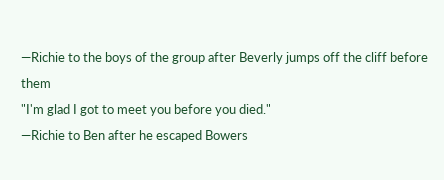―Richie to the boys of the group after Beverly jumps off the cliff before them
"I'm glad I got to meet you before you died."
―Richie to Ben after he escaped Bowers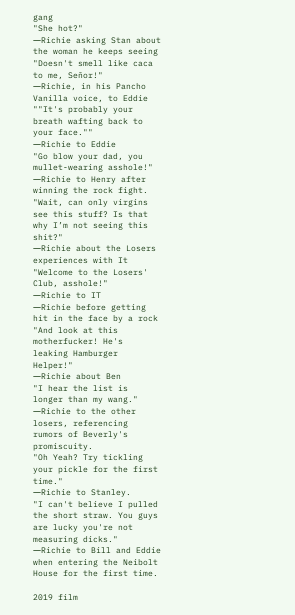gang
"She hot?"
―Richie asking Stan about the woman he keeps seeing
"Doesn't smell like caca to me, Señor!"
―Richie, in his Pancho Vanilla voice, to Eddie
""It's probably your breath wafting back to your face.""
―Richie to Eddie
"Go blow your dad, you mullet-wearing asshole!"
―Richie to Henry after winning the rock fight.
"Wait, can only virgins see this stuff? Is that why I’m not seeing this shit?"
―Richie about the Losers experiences with It
"Welcome to the Losers' Club, asshole!"
―Richie to IT
―Richie before getting hit in the face by a rock
"And look at this motherfucker! He's leaking Hamburger Helper!"
―Richie about Ben
"I hear the list is longer than my wang."
―Richie to the other losers, referencing rumors of Beverly's promiscuity.
"Oh Yeah? Try tickling your pickle for the first time."
―Richie to Stanley.
"I can't believe I pulled the short straw. You guys are lucky you're not measuring dicks."
―Richie to Bill and Eddie when entering the Neibolt House for the first time.

2019 film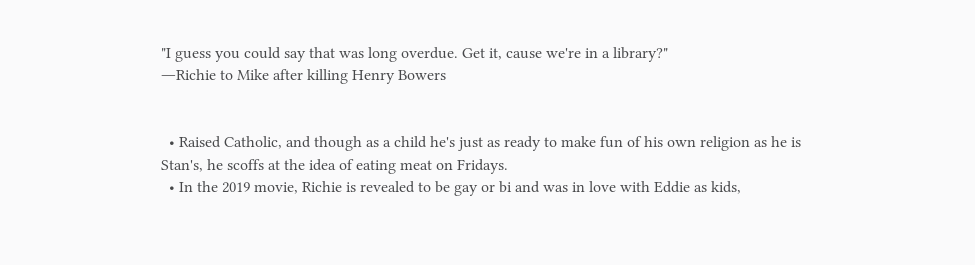"I guess you could say that was long overdue. Get it, cause we're in a library?"
―Richie to Mike after killing Henry Bowers


  • Raised Catholic, and though as a child he's just as ready to make fun of his own religion as he is Stan's, he scoffs at the idea of eating meat on Fridays.
  • In the 2019 movie, Richie is revealed to be gay or bi and was in love with Eddie as kids,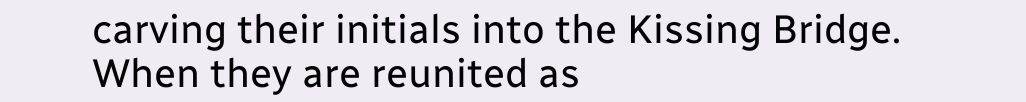carving their initials into the Kissing Bridge. When they are reunited as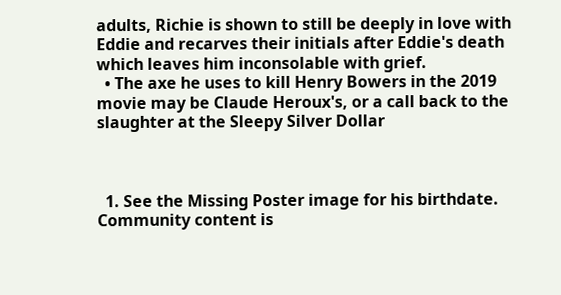adults, Richie is shown to still be deeply in love with Eddie and recarves their initials after Eddie's death which leaves him inconsolable with grief.
  • The axe he uses to kill Henry Bowers in the 2019 movie may be Claude Heroux's, or a call back to the slaughter at the Sleepy Silver Dollar



  1. See the Missing Poster image for his birthdate.
Community content is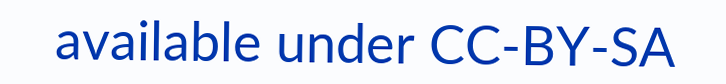available under CC-BY-SA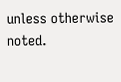unless otherwise noted.